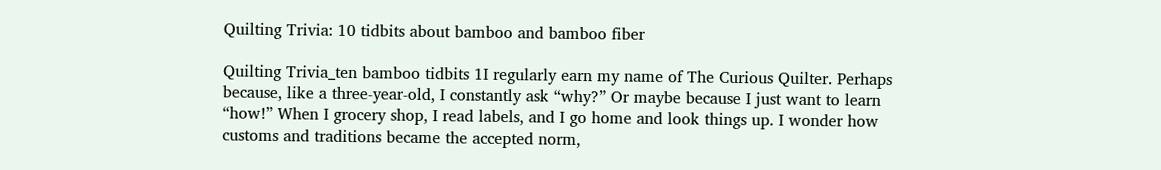Quilting Trivia: 10 tidbits about bamboo and bamboo fiber

Quilting Trivia_ten bamboo tidbits 1I regularly earn my name of The Curious Quilter. Perhaps because, like a three-year-old, I constantly ask “why?” Or maybe because I just want to learn “how!” When I grocery shop, I read labels, and I go home and look things up. I wonder how customs and traditions became the accepted norm,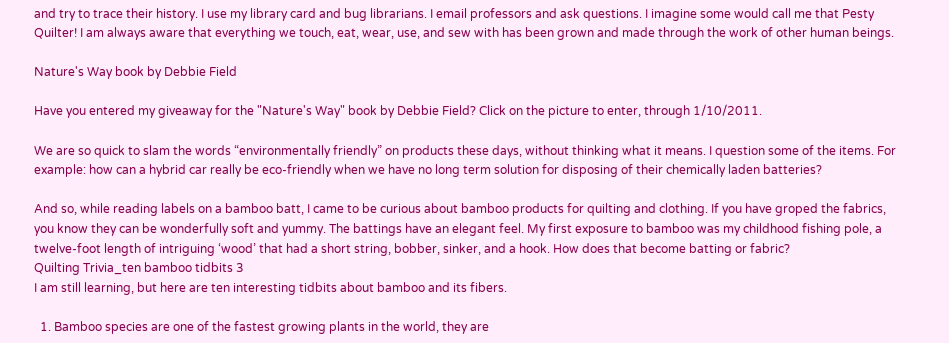and try to trace their history. I use my library card and bug librarians. I email professors and ask questions. I imagine some would call me that Pesty Quilter! I am always aware that everything we touch, eat, wear, use, and sew with has been grown and made through the work of other human beings.

Nature's Way book by Debbie Field

Have you entered my giveaway for the "Nature's Way" book by Debbie Field? Click on the picture to enter, through 1/10/2011.

We are so quick to slam the words “environmentally friendly” on products these days, without thinking what it means. I question some of the items. For example: how can a hybrid car really be eco-friendly when we have no long term solution for disposing of their chemically laden batteries?

And so, while reading labels on a bamboo batt, I came to be curious about bamboo products for quilting and clothing. If you have groped the fabrics, you know they can be wonderfully soft and yummy. The battings have an elegant feel. My first exposure to bamboo was my childhood fishing pole, a twelve-foot length of intriguing ‘wood’ that had a short string, bobber, sinker, and a hook. How does that become batting or fabric?
Quilting Trivia_ten bamboo tidbits 3
I am still learning, but here are ten interesting tidbits about bamboo and its fibers.

  1. Bamboo species are one of the fastest growing plants in the world, they are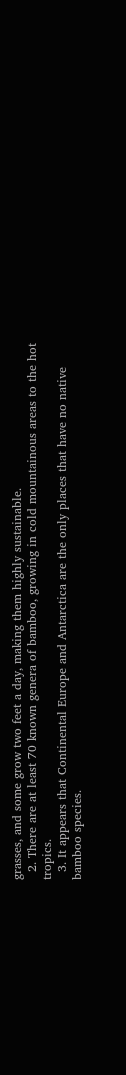grasses, and some grow two feet a day, making them highly sustainable.
  2. There are at least 70 known genera of bamboo, growing in cold mountainous areas to the hot tropics.
  3. It appears that Continental Europe and Antarctica are the only places that have no native bamboo species.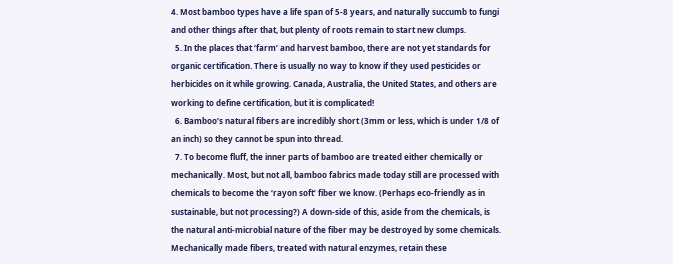4. Most bamboo types have a life span of 5-8 years, and naturally succumb to fungi and other things after that, but plenty of roots remain to start new clumps.
  5. In the places that ‘farm’ and harvest bamboo, there are not yet standards for organic certification. There is usually no way to know if they used pesticides or herbicides on it while growing. Canada, Australia, the United States, and others are working to define certification, but it is complicated!
  6. Bamboo’s natural fibers are incredibly short (3mm or less, which is under 1/8 of an inch) so they cannot be spun into thread.
  7. To become fluff, the inner parts of bamboo are treated either chemically or mechanically. Most, but not all, bamboo fabrics made today still are processed with chemicals to become the ‘rayon soft’ fiber we know. (Perhaps eco-friendly as in sustainable, but not processing?) A down-side of this, aside from the chemicals, is the natural anti-microbial nature of the fiber may be destroyed by some chemicals. Mechanically made fibers, treated with natural enzymes, retain these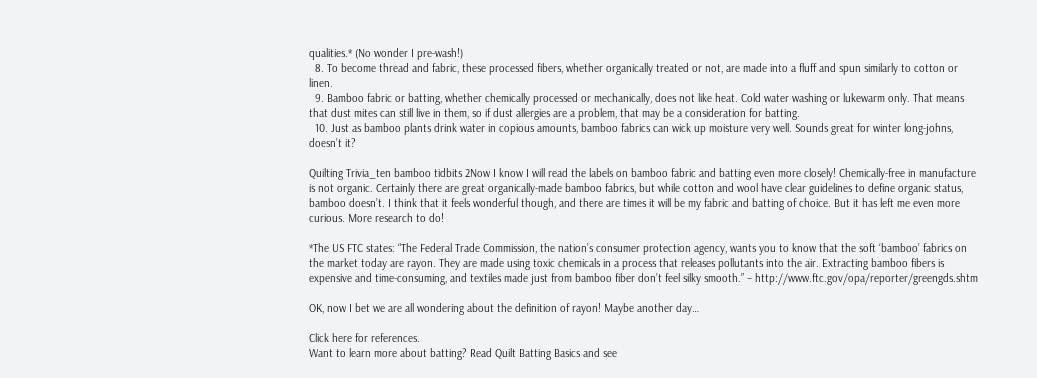qualities.* (No wonder I pre-wash!)
  8. To become thread and fabric, these processed fibers, whether organically treated or not, are made into a fluff and spun similarly to cotton or linen.
  9. Bamboo fabric or batting, whether chemically processed or mechanically, does not like heat. Cold water washing or lukewarm only. That means that dust mites can still live in them, so if dust allergies are a problem, that may be a consideration for batting.
  10. Just as bamboo plants drink water in copious amounts, bamboo fabrics can wick up moisture very well. Sounds great for winter long-johns, doesn’t it?

Quilting Trivia_ten bamboo tidbits 2Now I know I will read the labels on bamboo fabric and batting even more closely! Chemically-free in manufacture is not organic. Certainly there are great organically-made bamboo fabrics, but while cotton and wool have clear guidelines to define organic status, bamboo doesn’t. I think that it feels wonderful though, and there are times it will be my fabric and batting of choice. But it has left me even more curious. More research to do!

*The US FTC states: “The Federal Trade Commission, the nation’s consumer protection agency, wants you to know that the soft ‘bamboo’ fabrics on the market today are rayon. They are made using toxic chemicals in a process that releases pollutants into the air. Extracting bamboo fibers is expensive and time-consuming, and textiles made just from bamboo fiber don’t feel silky smooth.” – http://www.ftc.gov/opa/reporter/greengds.shtm

OK, now I bet we are all wondering about the definition of rayon! Maybe another day…

Click here for references.
Want to learn more about batting? Read Quilt Batting Basics and see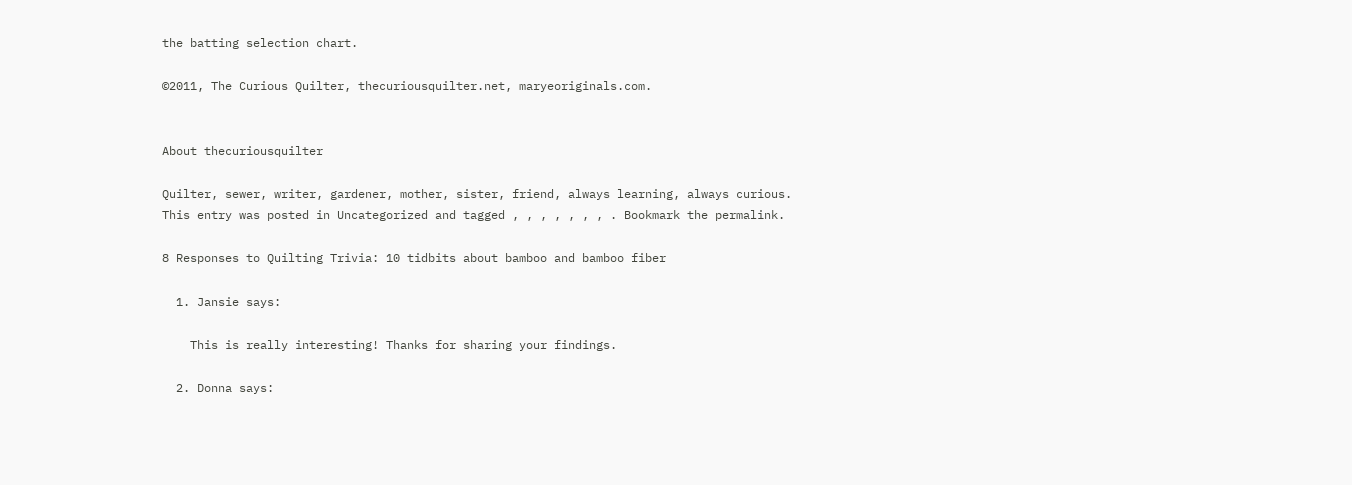the batting selection chart.

©2011, The Curious Quilter, thecuriousquilter.net, maryeoriginals.com.


About thecuriousquilter

Quilter, sewer, writer, gardener, mother, sister, friend, always learning, always curious.
This entry was posted in Uncategorized and tagged , , , , , , , . Bookmark the permalink.

8 Responses to Quilting Trivia: 10 tidbits about bamboo and bamboo fiber

  1. Jansie says:

    This is really interesting! Thanks for sharing your findings.

  2. Donna says: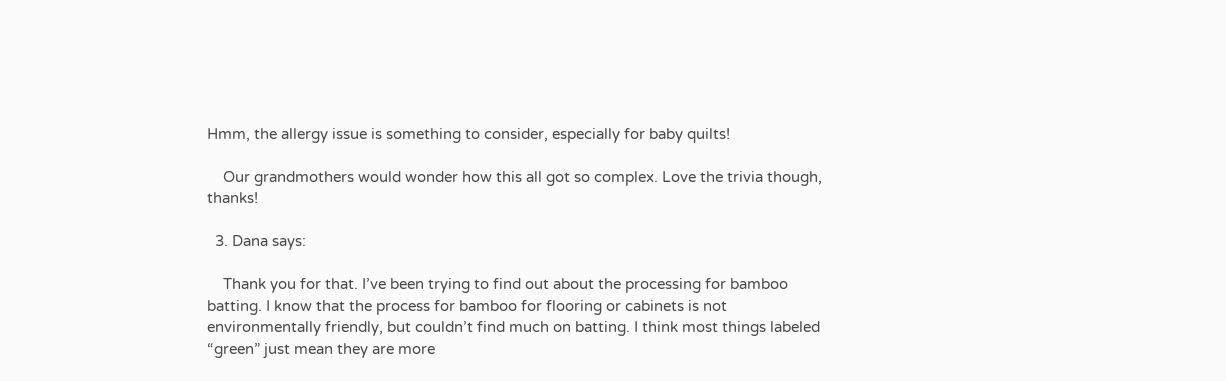Hmm, the allergy issue is something to consider, especially for baby quilts!

    Our grandmothers would wonder how this all got so complex. Love the trivia though, thanks!

  3. Dana says:

    Thank you for that. I’ve been trying to find out about the processing for bamboo batting. I know that the process for bamboo for flooring or cabinets is not environmentally friendly, but couldn’t find much on batting. I think most things labeled “green” just mean they are more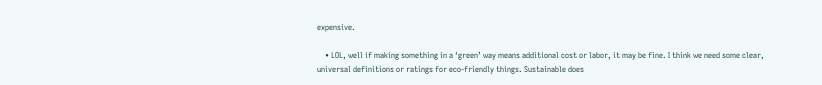expensive.

    • LOL, well if making something in a ‘green’ way means additional cost or labor, it may be fine. I think we need some clear, universal definitions or ratings for eco-friendly things. Sustainable does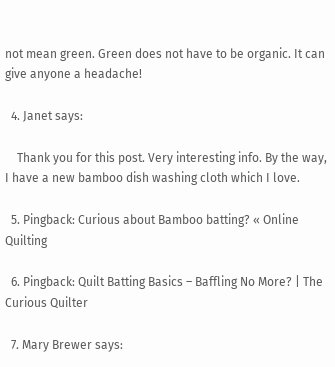not mean green. Green does not have to be organic. It can give anyone a headache!

  4. Janet says:

    Thank you for this post. Very interesting info. By the way, I have a new bamboo dish washing cloth which I love.

  5. Pingback: Curious about Bamboo batting? « Online Quilting

  6. Pingback: Quilt Batting Basics – Baffling No More? | The Curious Quilter

  7. Mary Brewer says: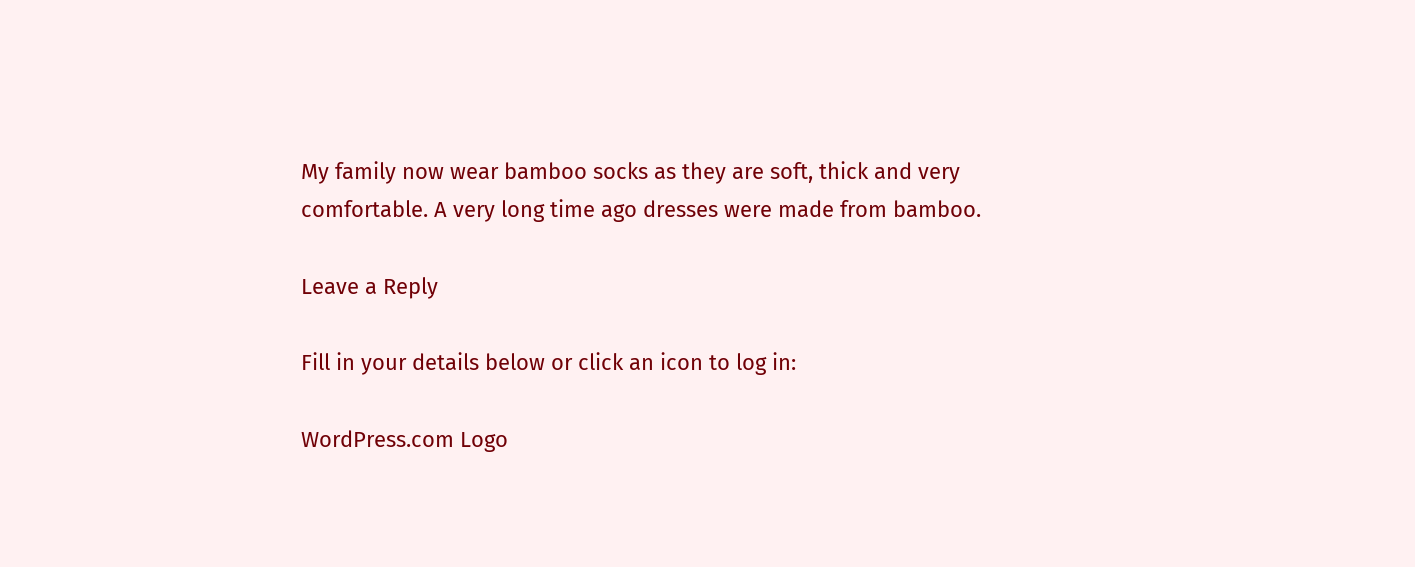My family now wear bamboo socks as they are soft, thick and very comfortable. A very long time ago dresses were made from bamboo.

Leave a Reply

Fill in your details below or click an icon to log in:

WordPress.com Logo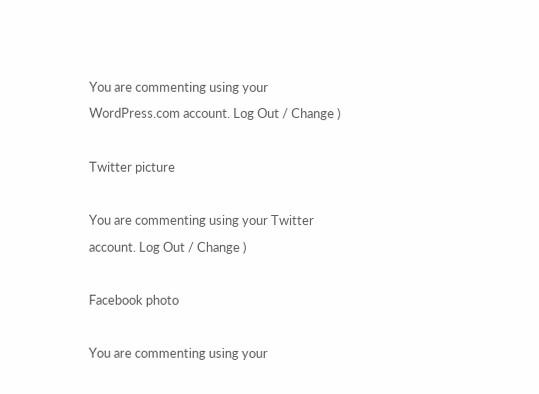You are commenting using your WordPress.com account. Log Out / Change )

Twitter picture

You are commenting using your Twitter account. Log Out / Change )

Facebook photo

You are commenting using your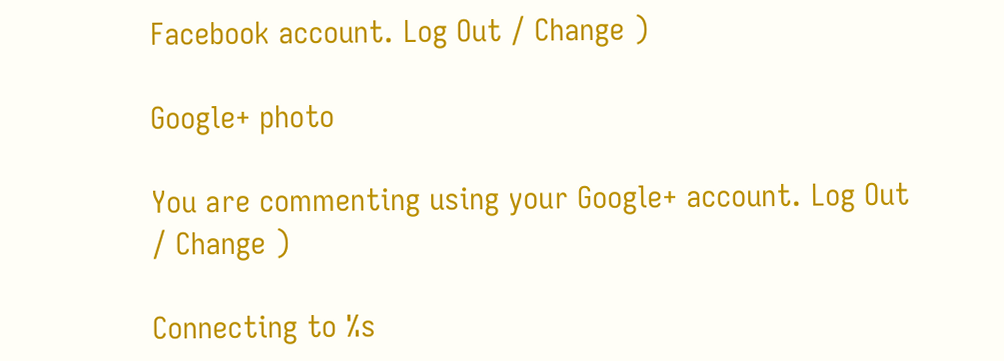Facebook account. Log Out / Change )

Google+ photo

You are commenting using your Google+ account. Log Out / Change )

Connecting to %s